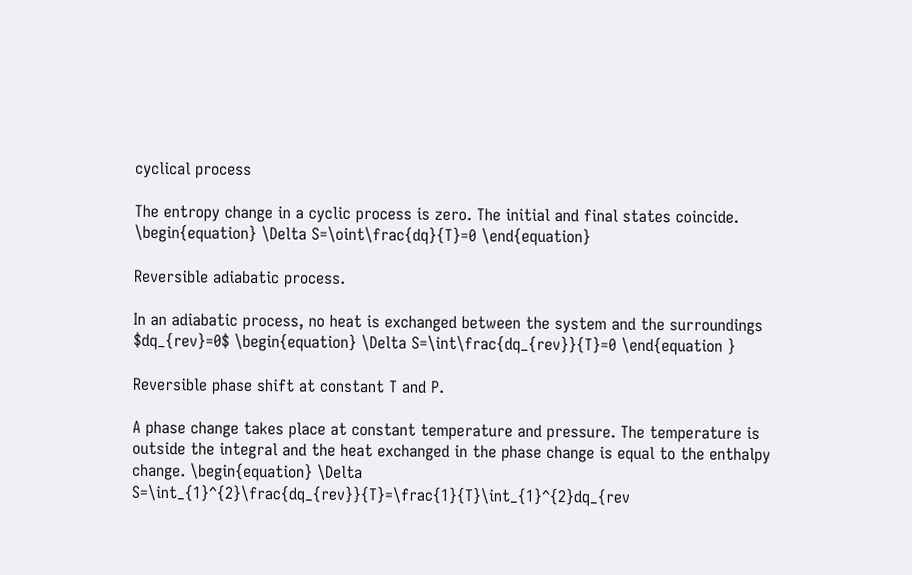cyclical process

The entropy change in a cyclic process is zero. The initial and final states coincide. \begin{equation} \Delta S=\oint\frac{dq}{T}=0 \end{equation}

Reversible adiabatic process.

In an adiabatic process, no heat is exchanged between the system and the surroundings $dq_{rev}=0$ \begin{equation} \Delta S=\int\frac{dq_{rev}}{T}=0 \end{equation }

Reversible phase shift at constant T and P.

A phase change takes place at constant temperature and pressure. The temperature is outside the integral and the heat exchanged in the phase change is equal to the enthalpy change. \begin{equation} \Delta S=\int_{1}^{2}\frac{dq_{rev}}{T}=\frac{1}{T}\int_{1}^{2}dq_{rev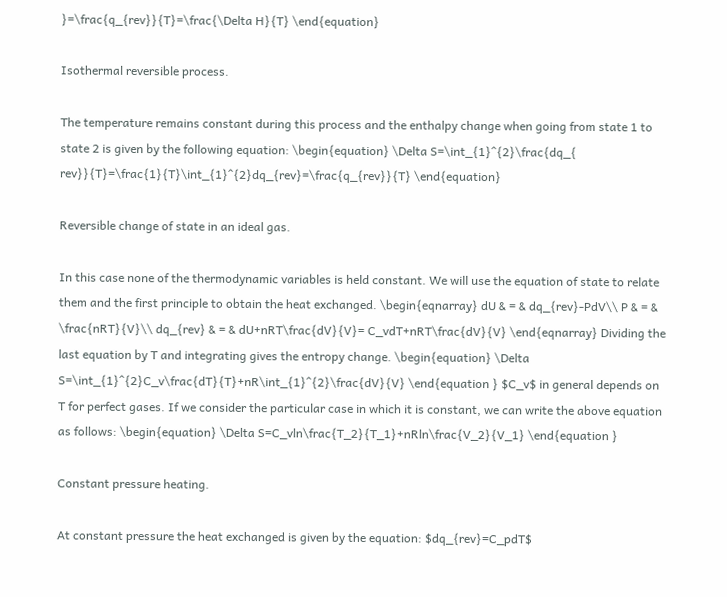}=\frac{q_{rev}}{T}=\frac{\Delta H}{T} \end{equation}

Isothermal reversible process.

The temperature remains constant during this process and the enthalpy change when going from state 1 to state 2 is given by the following equation: \begin{equation} \Delta S=\int_{1}^{2}\frac{dq_{ rev}}{T}=\frac{1}{T}\int_{1}^{2}dq_{rev}=\frac{q_{rev}}{T} \end{equation}

Reversible change of state in an ideal gas.

In this case none of the thermodynamic variables is held constant. We will use the equation of state to relate them and the first principle to obtain the heat exchanged. \begin{eqnarray} dU & = & dq_{rev}-PdV\\ P & = & \frac{nRT}{V}\\ dq_{rev} & = & dU+nRT\frac{dV}{V}= C_vdT+nRT\frac{dV}{V} \end{eqnarray} Dividing the last equation by T and integrating gives the entropy change. \begin{equation} \Delta S=\int_{1}^{2}C_v\frac{dT}{T}+nR\int_{1}^{2}\frac{dV}{V} \end{equation } $C_v$ in general depends on T for perfect gases. If we consider the particular case in which it is constant, we can write the above equation as follows: \begin{equation} \Delta S=C_vln\frac{T_2}{T_1}+nRln\frac{V_2}{V_1} \end{equation }

Constant pressure heating.

At constant pressure the heat exchanged is given by the equation: $dq_{rev}=C_pdT$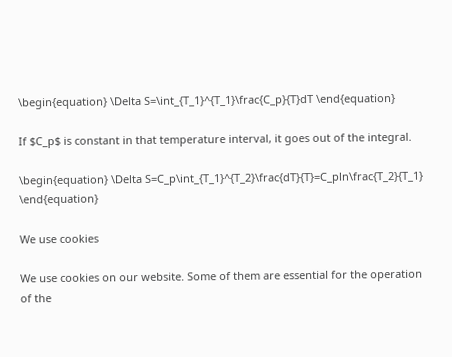\begin{equation} \Delta S=\int_{T_1}^{T_1}\frac{C_p}{T}dT \end{equation}

If $C_p$ is constant in that temperature interval, it goes out of the integral.

\begin{equation} \Delta S=C_p\int_{T_1}^{T_2}\frac{dT}{T}=C_pln\frac{T_2}{T_1} \end{equation}

We use cookies

We use cookies on our website. Some of them are essential for the operation of the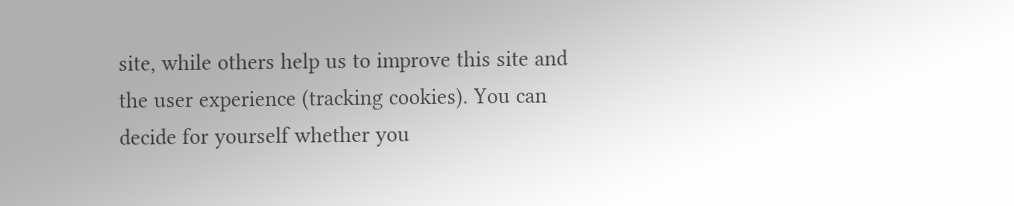site, while others help us to improve this site and the user experience (tracking cookies). You can decide for yourself whether you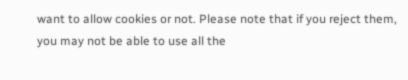want to allow cookies or not. Please note that if you reject them, you may not be able to use all the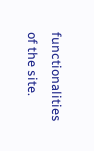functionalities of the site.